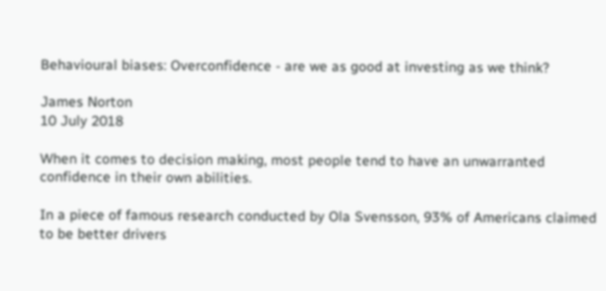Behavioural biases: Overconfidence - are we as good at investing as we think?

James Norton
10 July 2018

When it comes to decision making, most people tend to have an unwarranted confidence in their own abilities.

In a piece of famous research conducted by Ola Svensson, 93% of Americans claimed to be better drivers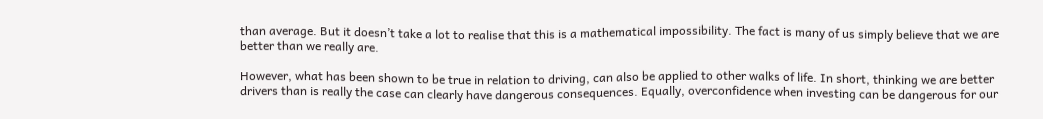than average. But it doesn’t take a lot to realise that this is a mathematical impossibility. The fact is many of us simply believe that we are better than we really are.

However, what has been shown to be true in relation to driving, can also be applied to other walks of life. In short, thinking we are better drivers than is really the case can clearly have dangerous consequences. Equally, overconfidence when investing can be dangerous for our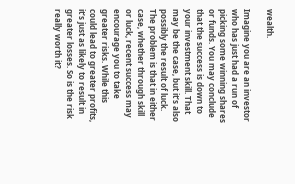wealth.

Imagine you are an investor who has just had a run of picking some winning shares or funds. You may conclude that the success is down to your investment skill. That may be the case, but it’s also possibly the result of luck. The problem is that in either case, whether through skill or luck, recent success may encourage you to take greater risks. While this could lead to greater profits, it’s just as likely to result in greater losses. So is the risk really worth it?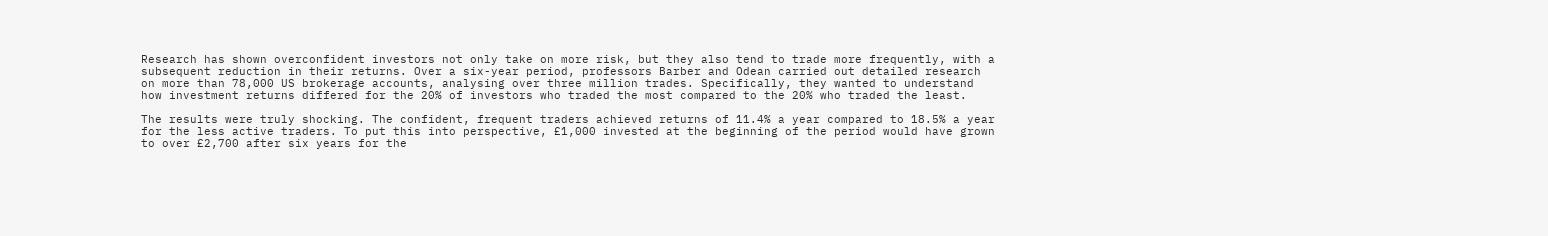Research has shown overconfident investors not only take on more risk, but they also tend to trade more frequently, with a subsequent reduction in their returns. Over a six-year period, professors Barber and Odean carried out detailed research on more than 78,000 US brokerage accounts, analysing over three million trades. Specifically, they wanted to understand how investment returns differed for the 20% of investors who traded the most compared to the 20% who traded the least.

The results were truly shocking. The confident, frequent traders achieved returns of 11.4% a year compared to 18.5% a year for the less active traders. To put this into perspective, £1,000 invested at the beginning of the period would have grown to over £2,700 after six years for the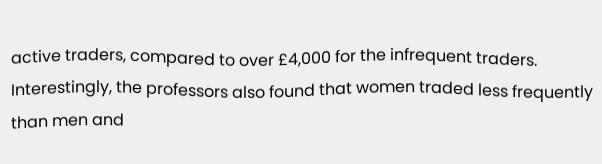active traders, compared to over £4,000 for the infrequent traders. Interestingly, the professors also found that women traded less frequently than men and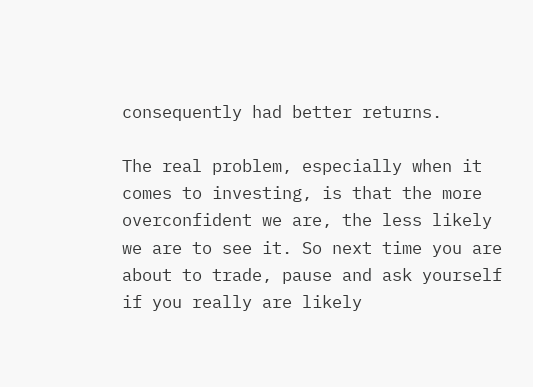consequently had better returns.

The real problem, especially when it comes to investing, is that the more overconfident we are, the less likely we are to see it. So next time you are about to trade, pause and ask yourself if you really are likely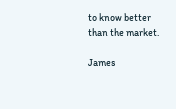to know better than the market.

James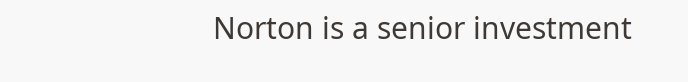Norton is a senior investment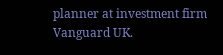planner at investment firm Vanguard UK.